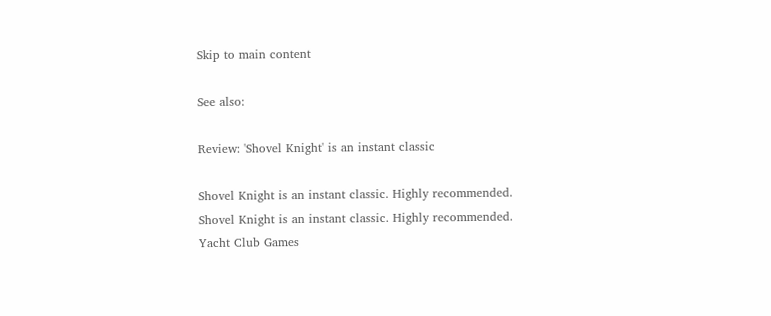Skip to main content

See also:

Review: 'Shovel Knight' is an instant classic

Shovel Knight is an instant classic. Highly recommended.
Shovel Knight is an instant classic. Highly recommended.
Yacht Club Games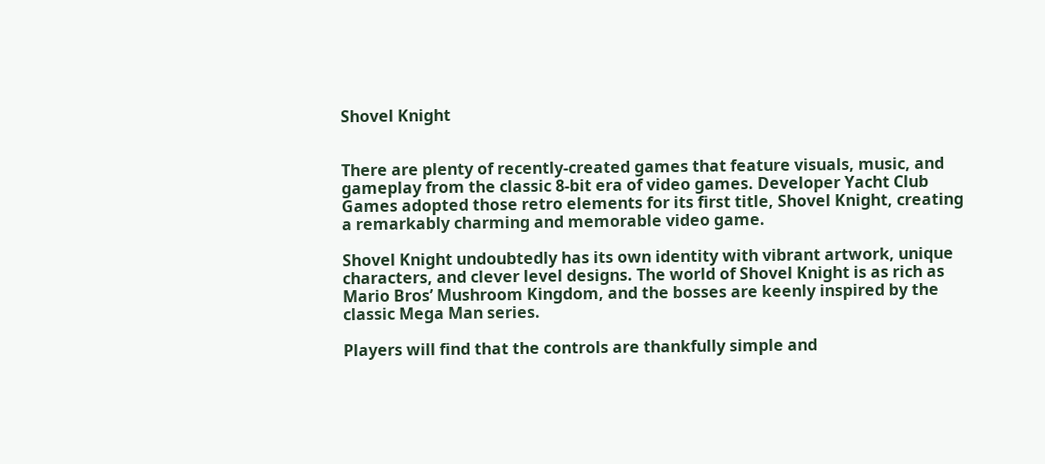Shovel Knight


There are plenty of recently-created games that feature visuals, music, and gameplay from the classic 8-bit era of video games. Developer Yacht Club Games adopted those retro elements for its first title, Shovel Knight, creating a remarkably charming and memorable video game.

Shovel Knight undoubtedly has its own identity with vibrant artwork, unique characters, and clever level designs. The world of Shovel Knight is as rich as Mario Bros’ Mushroom Kingdom, and the bosses are keenly inspired by the classic Mega Man series.

Players will find that the controls are thankfully simple and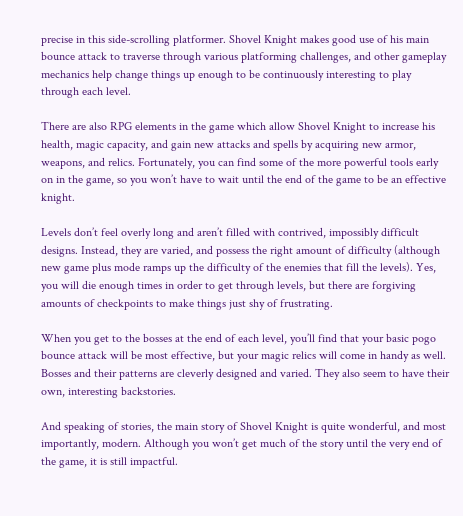precise in this side-scrolling platformer. Shovel Knight makes good use of his main bounce attack to traverse through various platforming challenges, and other gameplay mechanics help change things up enough to be continuously interesting to play through each level.

There are also RPG elements in the game which allow Shovel Knight to increase his health, magic capacity, and gain new attacks and spells by acquiring new armor, weapons, and relics. Fortunately, you can find some of the more powerful tools early on in the game, so you won’t have to wait until the end of the game to be an effective knight.

Levels don’t feel overly long and aren’t filled with contrived, impossibly difficult designs. Instead, they are varied, and possess the right amount of difficulty (although new game plus mode ramps up the difficulty of the enemies that fill the levels). Yes, you will die enough times in order to get through levels, but there are forgiving amounts of checkpoints to make things just shy of frustrating.

When you get to the bosses at the end of each level, you’ll find that your basic pogo bounce attack will be most effective, but your magic relics will come in handy as well. Bosses and their patterns are cleverly designed and varied. They also seem to have their own, interesting backstories.

And speaking of stories, the main story of Shovel Knight is quite wonderful, and most importantly, modern. Although you won’t get much of the story until the very end of the game, it is still impactful.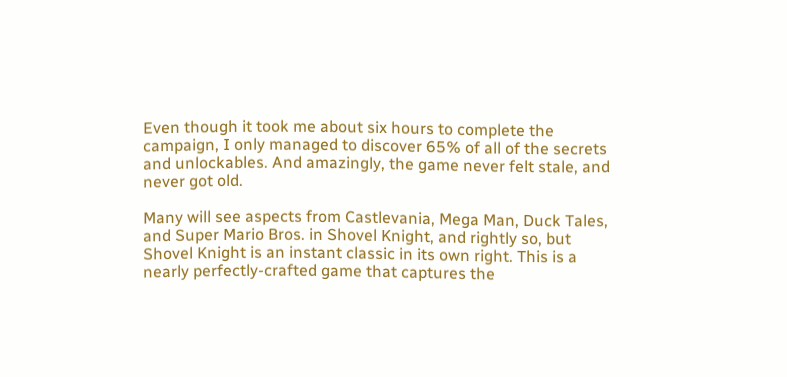Even though it took me about six hours to complete the campaign, I only managed to discover 65% of all of the secrets and unlockables. And amazingly, the game never felt stale, and never got old.

Many will see aspects from Castlevania, Mega Man, Duck Tales, and Super Mario Bros. in Shovel Knight, and rightly so, but Shovel Knight is an instant classic in its own right. This is a nearly perfectly-crafted game that captures the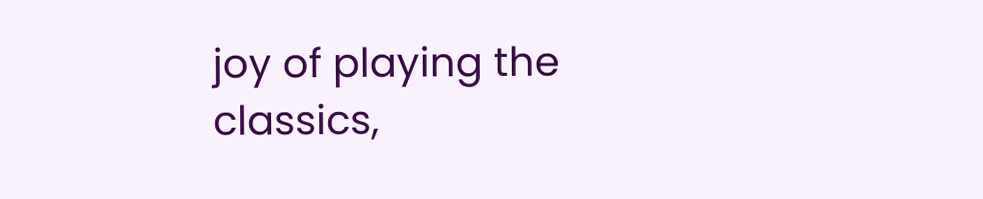joy of playing the classics,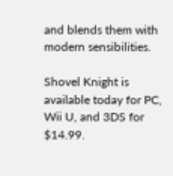and blends them with modern sensibilities.

Shovel Knight is available today for PC, Wii U, and 3DS for $14.99.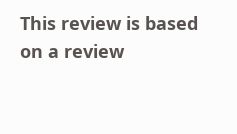This review is based on a review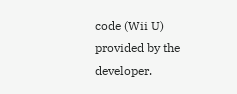code (Wii U) provided by the developer.